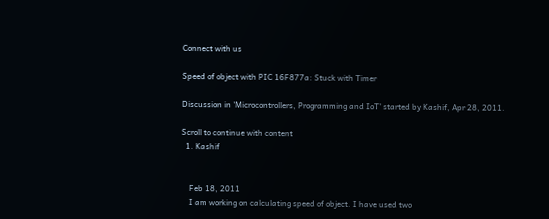Connect with us

Speed of object with PIC 16F877a: Stuck with Timer

Discussion in 'Microcontrollers, Programming and IoT' started by Kashif, Apr 28, 2011.

Scroll to continue with content
  1. Kashif


    Feb 18, 2011
    I am working on calculating speed of object. I have used two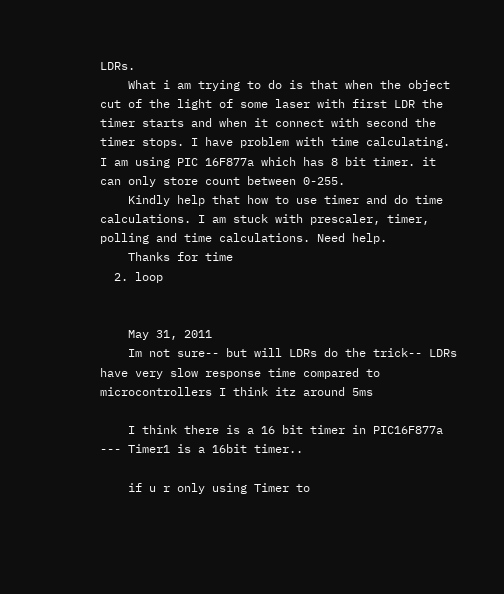LDRs.
    What i am trying to do is that when the object cut of the light of some laser with first LDR the timer starts and when it connect with second the timer stops. I have problem with time calculating. I am using PIC 16F877a which has 8 bit timer. it can only store count between 0-255.
    Kindly help that how to use timer and do time calculations. I am stuck with prescaler, timer, polling and time calculations. Need help.
    Thanks for time
  2. loop


    May 31, 2011
    Im not sure-- but will LDRs do the trick-- LDRs have very slow response time compared to microcontrollers I think itz around 5ms

    I think there is a 16 bit timer in PIC16F877a --- Timer1 is a 16bit timer..

    if u r only using Timer to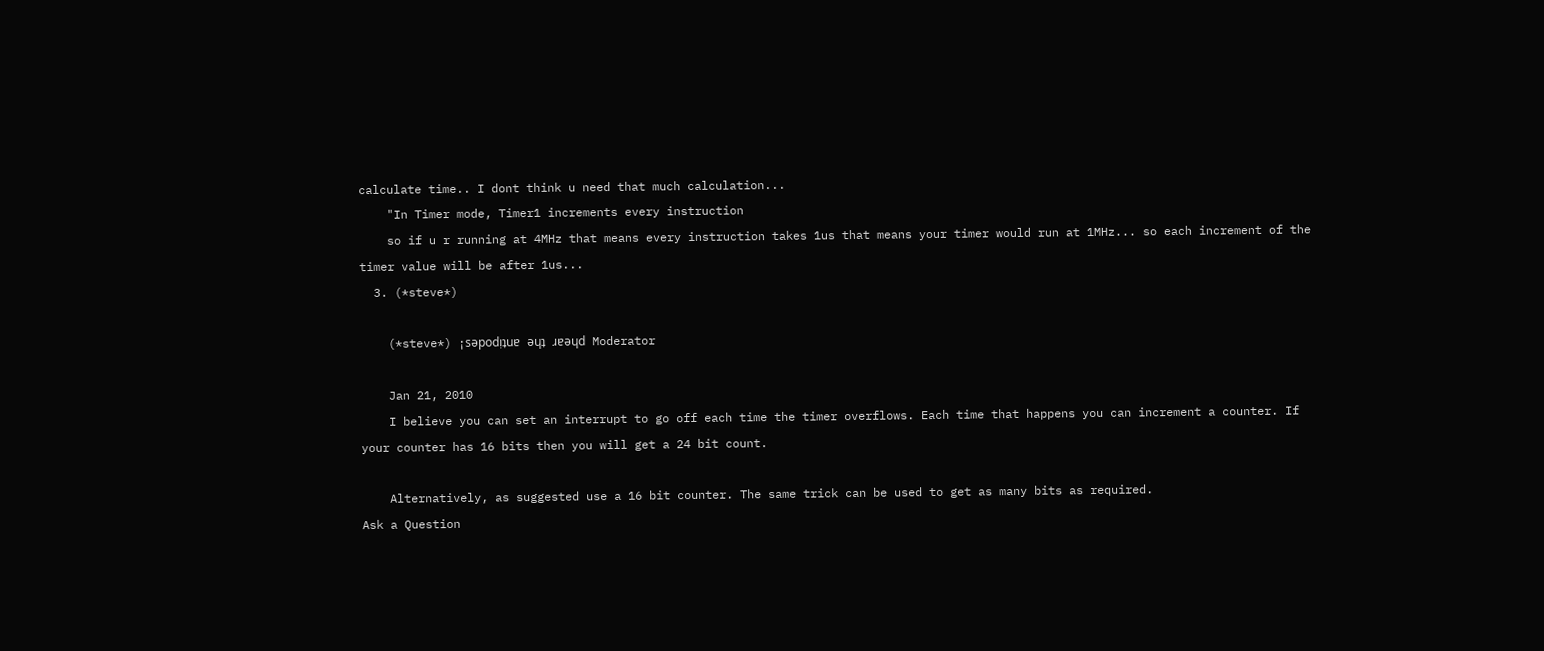calculate time.. I dont think u need that much calculation...
    "In Timer mode, Timer1 increments every instruction
    so if u r running at 4MHz that means every instruction takes 1us that means your timer would run at 1MHz... so each increment of the timer value will be after 1us...
  3. (*steve*)

    (*steve*) ¡sǝpodᴉʇuɐ ǝɥʇ ɹɐǝɥd Moderator

    Jan 21, 2010
    I believe you can set an interrupt to go off each time the timer overflows. Each time that happens you can increment a counter. If your counter has 16 bits then you will get a 24 bit count.

    Alternatively, as suggested use a 16 bit counter. The same trick can be used to get as many bits as required.
Ask a Question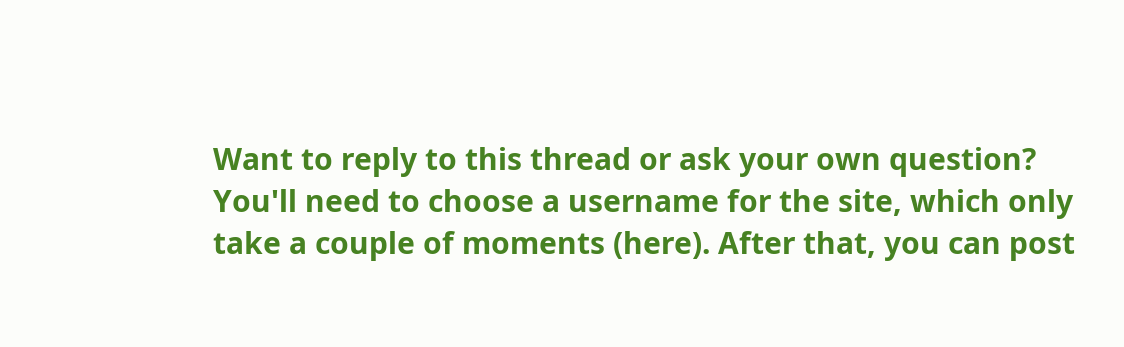Want to reply to this thread or ask your own question?
You'll need to choose a username for the site, which only take a couple of moments (here). After that, you can post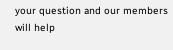your question and our members will help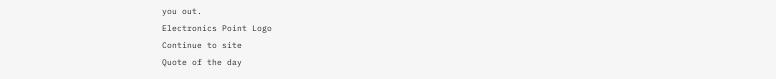you out.
Electronics Point Logo
Continue to site
Quote of the day